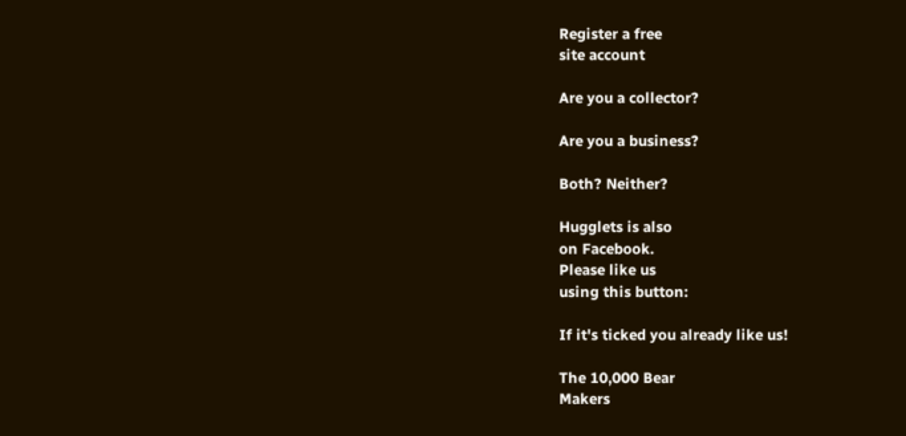Register a free
site account

Are you a collector?

Are you a business?

Both? Neither?

Hugglets is also
on Facebook.
Please like us
using this button:

If it's ticked you already like us!

The 10,000 Bear
Makers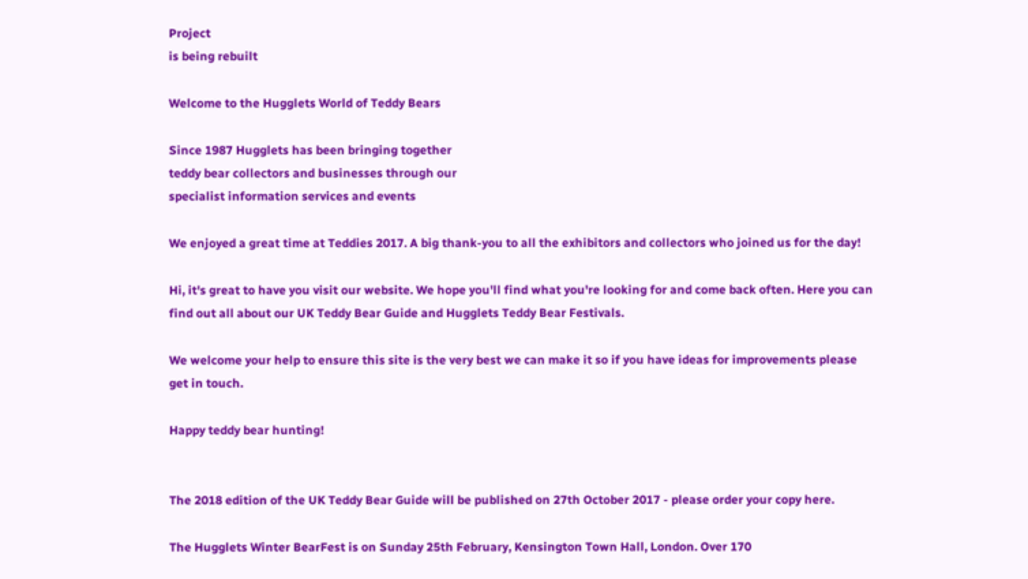Project
is being rebuilt

Welcome to the Hugglets World of Teddy Bears

Since 1987 Hugglets has been bringing together
teddy bear collectors and businesses through our
specialist information services and events

We enjoyed a great time at Teddies 2017. A big thank-you to all the exhibitors and collectors who joined us for the day!

Hi, it's great to have you visit our website. We hope you'll find what you're looking for and come back often. Here you can find out all about our UK Teddy Bear Guide and Hugglets Teddy Bear Festivals.

We welcome your help to ensure this site is the very best we can make it so if you have ideas for improvements please get in touch.

Happy teddy bear hunting!


The 2018 edition of the UK Teddy Bear Guide will be published on 27th October 2017 - please order your copy here.

The Hugglets Winter BearFest is on Sunday 25th February, Kensington Town Hall, London. Over 170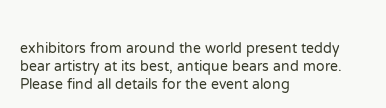exhibitors from around the world present teddy bear artistry at its best, antique bears and more. Please find all details for the event along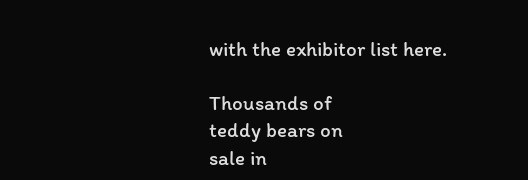with the exhibitor list here.

Thousands of
teddy bears on
sale in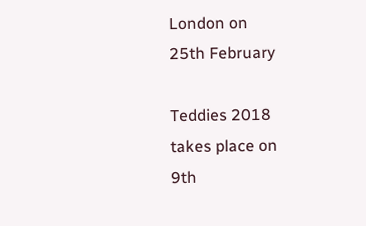London on
25th February

Teddies 2018
takes place on
9th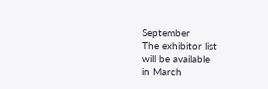September
The exhibitor list
will be available
in March